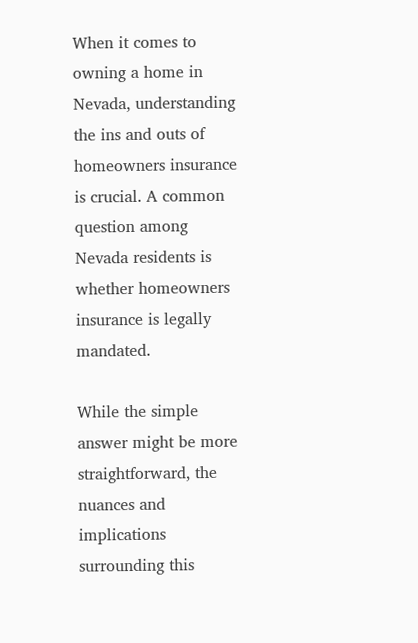When it comes to owning a home in Nevada, understanding the ins and outs of homeowners insurance is crucial. A common question among Nevada residents is whether homeowners insurance is legally mandated.

While the simple answer might be more straightforward, the nuances and implications surrounding this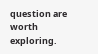question are worth exploring.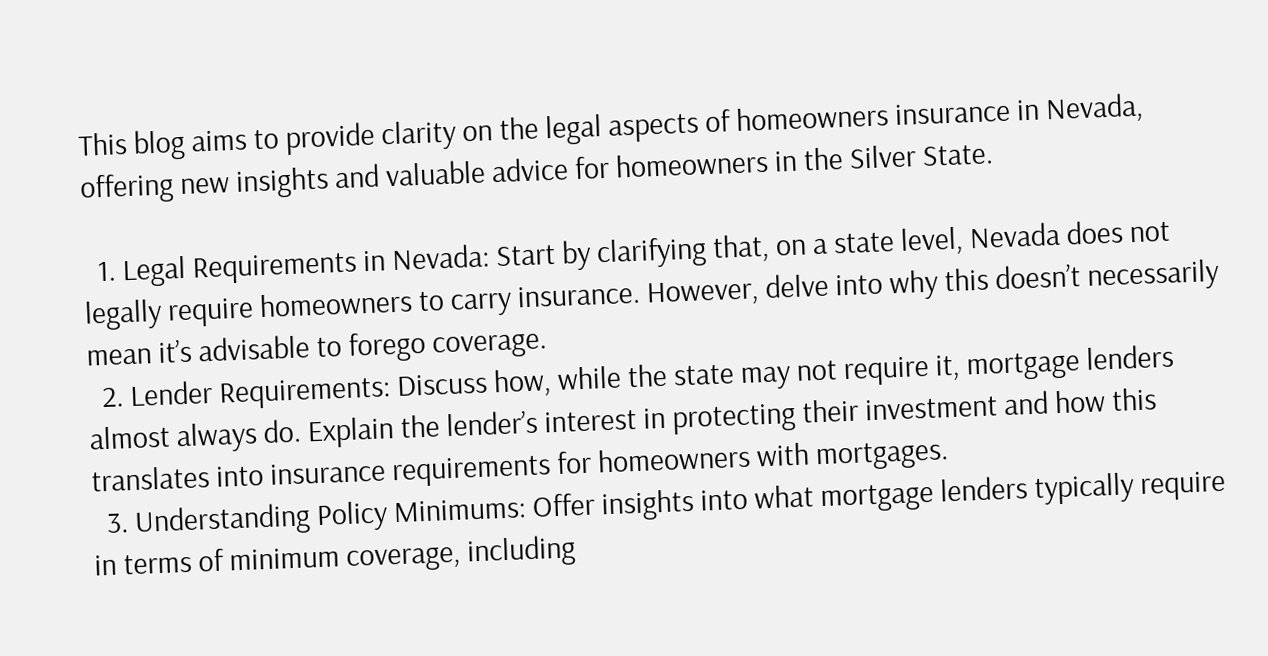This blog aims to provide clarity on the legal aspects of homeowners insurance in Nevada, offering new insights and valuable advice for homeowners in the Silver State.

  1. Legal Requirements in Nevada: Start by clarifying that, on a state level, Nevada does not legally require homeowners to carry insurance. However, delve into why this doesn’t necessarily mean it’s advisable to forego coverage.
  2. Lender Requirements: Discuss how, while the state may not require it, mortgage lenders almost always do. Explain the lender’s interest in protecting their investment and how this translates into insurance requirements for homeowners with mortgages.
  3. Understanding Policy Minimums: Offer insights into what mortgage lenders typically require in terms of minimum coverage, including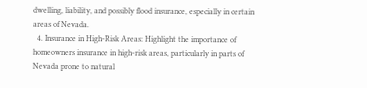dwelling, liability, and possibly flood insurance, especially in certain areas of Nevada.
  4. Insurance in High-Risk Areas: Highlight the importance of homeowners insurance in high-risk areas, particularly in parts of Nevada prone to natural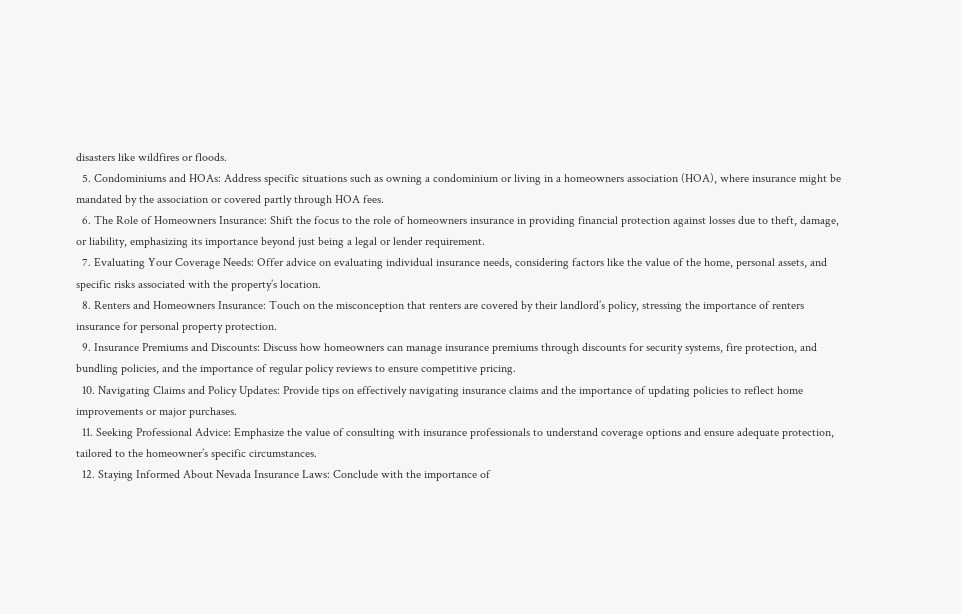disasters like wildfires or floods.
  5. Condominiums and HOAs: Address specific situations such as owning a condominium or living in a homeowners association (HOA), where insurance might be mandated by the association or covered partly through HOA fees.
  6. The Role of Homeowners Insurance: Shift the focus to the role of homeowners insurance in providing financial protection against losses due to theft, damage, or liability, emphasizing its importance beyond just being a legal or lender requirement.
  7. Evaluating Your Coverage Needs: Offer advice on evaluating individual insurance needs, considering factors like the value of the home, personal assets, and specific risks associated with the property’s location.
  8. Renters and Homeowners Insurance: Touch on the misconception that renters are covered by their landlord’s policy, stressing the importance of renters insurance for personal property protection.
  9. Insurance Premiums and Discounts: Discuss how homeowners can manage insurance premiums through discounts for security systems, fire protection, and bundling policies, and the importance of regular policy reviews to ensure competitive pricing.
  10. Navigating Claims and Policy Updates: Provide tips on effectively navigating insurance claims and the importance of updating policies to reflect home improvements or major purchases.
  11. Seeking Professional Advice: Emphasize the value of consulting with insurance professionals to understand coverage options and ensure adequate protection, tailored to the homeowner’s specific circumstances.
  12. Staying Informed About Nevada Insurance Laws: Conclude with the importance of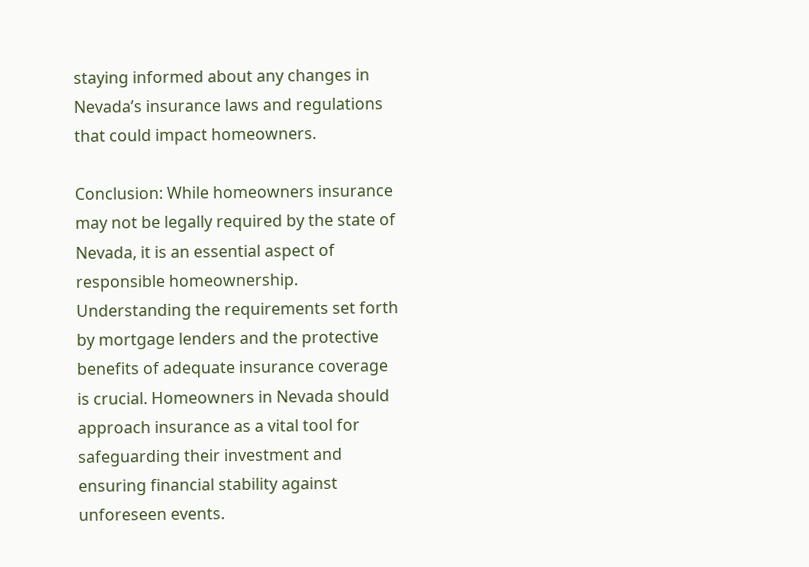staying informed about any changes in Nevada’s insurance laws and regulations that could impact homeowners.

Conclusion: While homeowners insurance may not be legally required by the state of Nevada, it is an essential aspect of responsible homeownership. Understanding the requirements set forth by mortgage lenders and the protective benefits of adequate insurance coverage is crucial. Homeowners in Nevada should approach insurance as a vital tool for safeguarding their investment and ensuring financial stability against unforeseen events.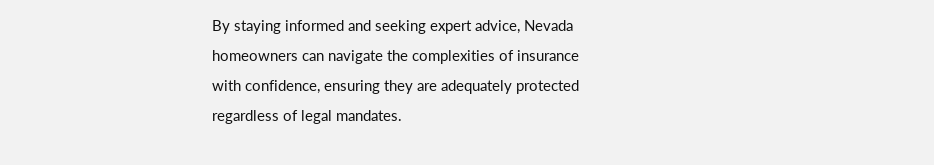By staying informed and seeking expert advice, Nevada homeowners can navigate the complexities of insurance with confidence, ensuring they are adequately protected regardless of legal mandates.